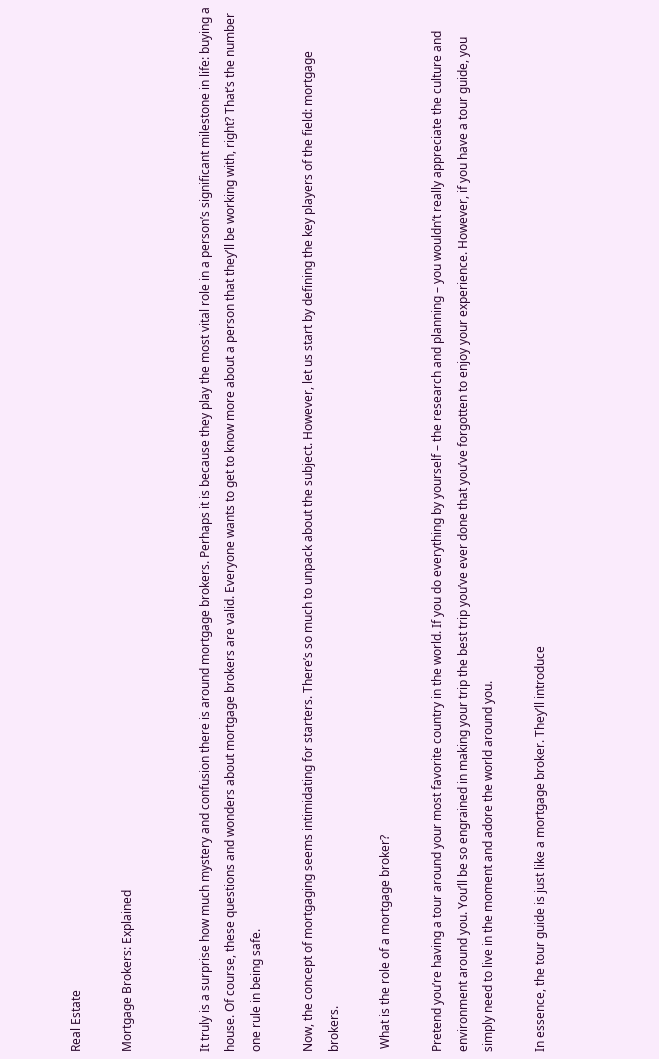Real Estate

Mortgage Brokers: Explained


It truly is a surprise how much mystery and confusion there is around mortgage brokers. Perhaps it is because they play the most vital role in a person’s significant milestone in life: buying a house. Of course, these questions and wonders about mortgage brokers are valid. Everyone wants to get to know more about a person that they’ll be working with, right? That’s the number one rule in being safe.

Now, the concept of mortgaging seems intimidating for starters. There’s so much to unpack about the subject. However, let us start by defining the key players of the field: mortgage brokers.

 What is the role of a mortgage broker?

Pretend you’re having a tour around your most favorite country in the world. If you do everything by yourself – the research and planning – you wouldn’t really appreciate the culture and environment around you. You’ll be so engrained in making your trip the best trip you’ve ever done that you’ve forgotten to enjoy your experience. However, if you have a tour guide, you simply need to live in the moment and adore the world around you.

In essence, the tour guide is just like a mortgage broker. They’ll introduce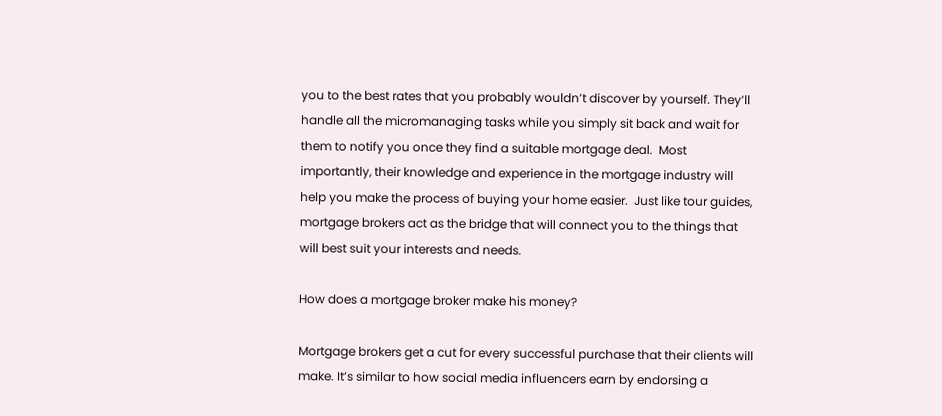you to the best rates that you probably wouldn’t discover by yourself. They’ll handle all the micromanaging tasks while you simply sit back and wait for them to notify you once they find a suitable mortgage deal.  Most importantly, their knowledge and experience in the mortgage industry will help you make the process of buying your home easier.  Just like tour guides, mortgage brokers act as the bridge that will connect you to the things that will best suit your interests and needs.

How does a mortgage broker make his money?

Mortgage brokers get a cut for every successful purchase that their clients will make. It’s similar to how social media influencers earn by endorsing a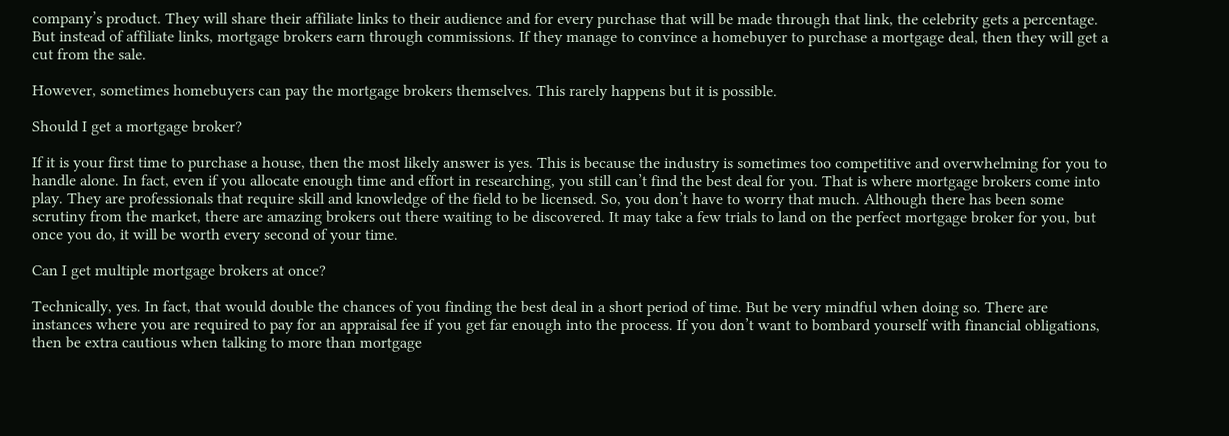company’s product. They will share their affiliate links to their audience and for every purchase that will be made through that link, the celebrity gets a percentage. But instead of affiliate links, mortgage brokers earn through commissions. If they manage to convince a homebuyer to purchase a mortgage deal, then they will get a cut from the sale.

However, sometimes homebuyers can pay the mortgage brokers themselves. This rarely happens but it is possible.

Should I get a mortgage broker?

If it is your first time to purchase a house, then the most likely answer is yes. This is because the industry is sometimes too competitive and overwhelming for you to handle alone. In fact, even if you allocate enough time and effort in researching, you still can’t find the best deal for you. That is where mortgage brokers come into play. They are professionals that require skill and knowledge of the field to be licensed. So, you don’t have to worry that much. Although there has been some scrutiny from the market, there are amazing brokers out there waiting to be discovered. It may take a few trials to land on the perfect mortgage broker for you, but once you do, it will be worth every second of your time.

Can I get multiple mortgage brokers at once?

Technically, yes. In fact, that would double the chances of you finding the best deal in a short period of time. But be very mindful when doing so. There are instances where you are required to pay for an appraisal fee if you get far enough into the process. If you don’t want to bombard yourself with financial obligations, then be extra cautious when talking to more than mortgage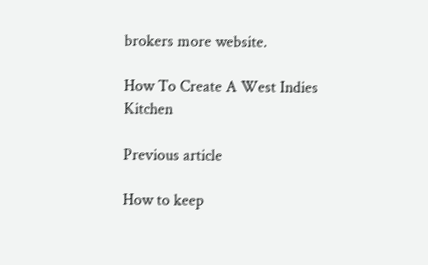brokers more website.

How To Create A West Indies Kitchen

Previous article

How to keep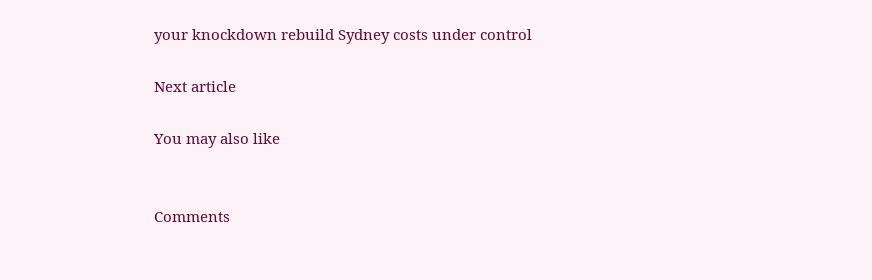your knockdown rebuild Sydney costs under control

Next article

You may also like


Comments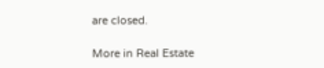are closed.

More in Real Estate